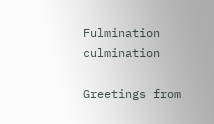Fulmination culmination

Greetings from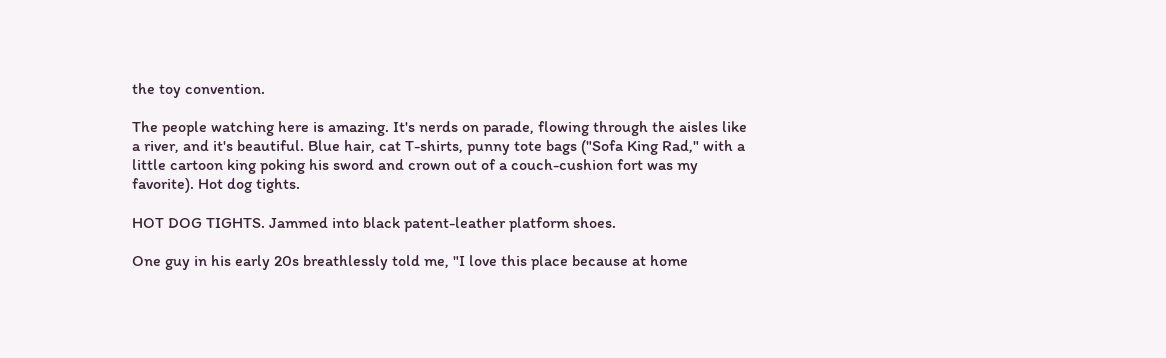the toy convention.

The people watching here is amazing. It's nerds on parade, flowing through the aisles like a river, and it's beautiful. Blue hair, cat T-shirts, punny tote bags ("Sofa King Rad," with a little cartoon king poking his sword and crown out of a couch-cushion fort was my favorite). Hot dog tights.

HOT DOG TIGHTS. Jammed into black patent-leather platform shoes.

One guy in his early 20s breathlessly told me, "I love this place because at home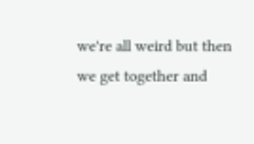we're all weird but then we get together and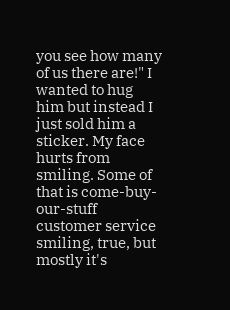you see how many of us there are!" I wanted to hug him but instead I just sold him a sticker. My face hurts from smiling. Some of that is come-buy-our-stuff customer service smiling, true, but mostly it's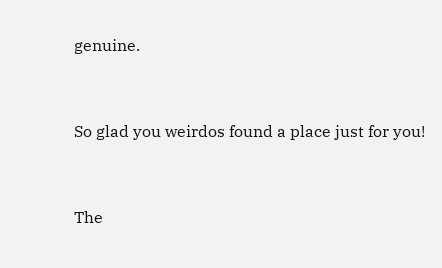genuine.


So glad you weirdos found a place just for you!


The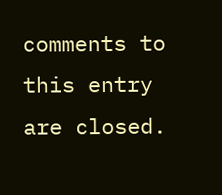comments to this entry are closed.